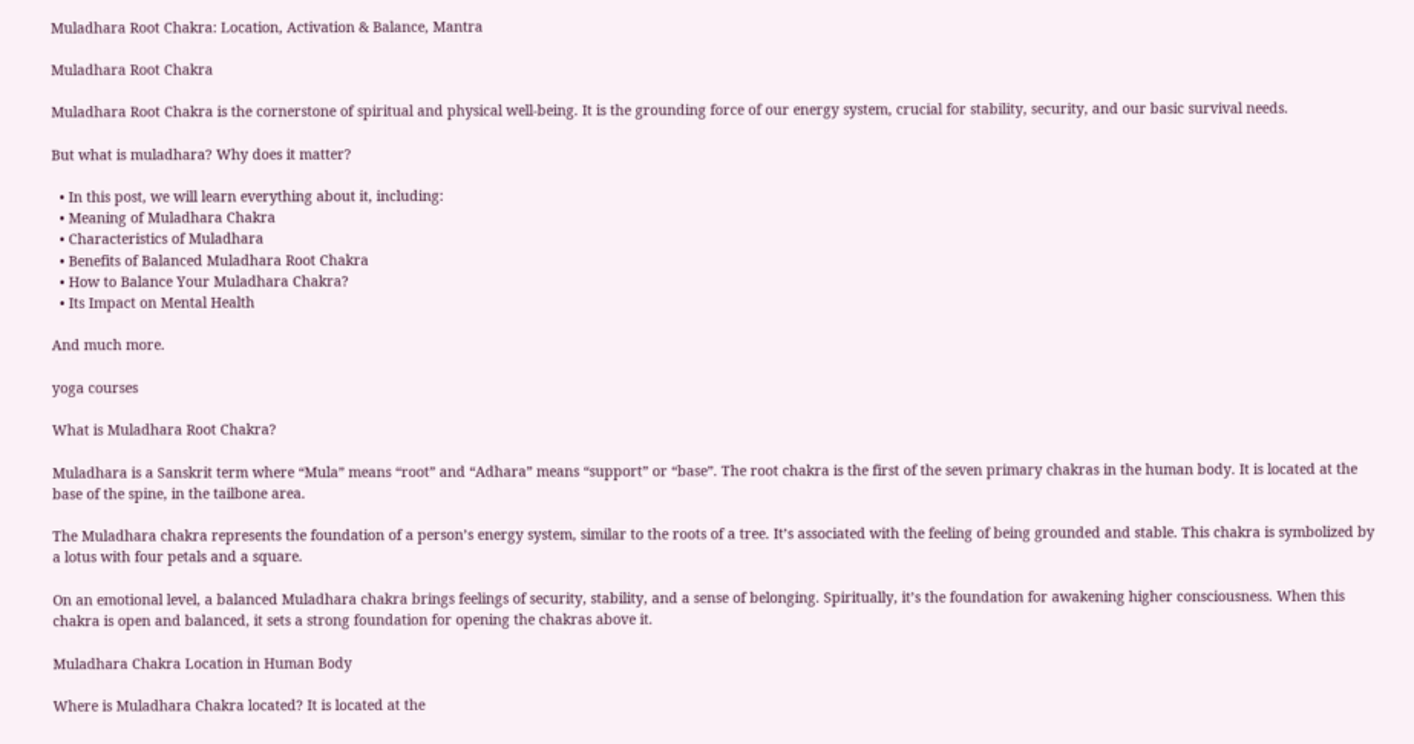Muladhara Root Chakra: Location, Activation & Balance, Mantra

Muladhara Root Chakra

Muladhara Root Chakra is the cornerstone of spiritual and physical well-being. It is the grounding force of our energy system, crucial for stability, security, and our basic survival needs.

But what is muladhara? Why does it matter?

  • In this post, we will learn everything about it, including:
  • Meaning of Muladhara Chakra
  • Characteristics of Muladhara
  • Benefits of Balanced Muladhara Root Chakra
  • How to Balance Your Muladhara Chakra?
  • Its Impact on Mental Health

And much more.

yoga courses

What is Muladhara Root Chakra?

Muladhara is a Sanskrit term where “Mula” means “root” and “Adhara” means “support” or “base”. The root chakra is the first of the seven primary chakras in the human body. It is located at the base of the spine, in the tailbone area.

The Muladhara chakra represents the foundation of a person’s energy system, similar to the roots of a tree. It’s associated with the feeling of being grounded and stable. This chakra is symbolized by a lotus with four petals and a square.

On an emotional level, a balanced Muladhara chakra brings feelings of security, stability, and a sense of belonging. Spiritually, it’s the foundation for awakening higher consciousness. When this chakra is open and balanced, it sets a strong foundation for opening the chakras above it.

Muladhara Chakra Location in Human Body

Where is Muladhara Chakra located? It is located at the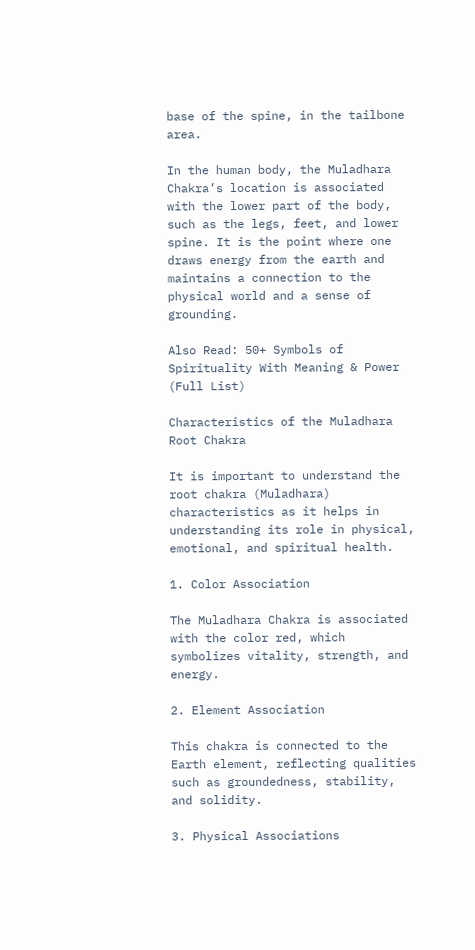base of the spine, in the tailbone area.

In the human body, the Muladhara Chakra’s location is associated with the lower part of the body, such as the legs, feet, and lower spine. It is the point where one draws energy from the earth and maintains a connection to the physical world and a sense of grounding.

Also Read: 50+ Symbols of Spirituality With Meaning & Power (Full List)

Characteristics of the Muladhara Root Chakra

It is important to understand the root chakra (Muladhara) characteristics as it helps in understanding its role in physical, emotional, and spiritual health.

1. Color Association

The Muladhara Chakra is associated with the color red, which symbolizes vitality, strength, and energy.

2. Element Association

This chakra is connected to the Earth element, reflecting qualities such as groundedness, stability, and solidity.

3. Physical Associations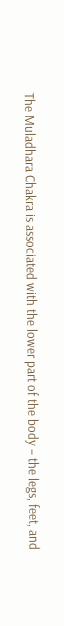The Muladhara Chakra is associated with the lower part of the body – the legs, feet, and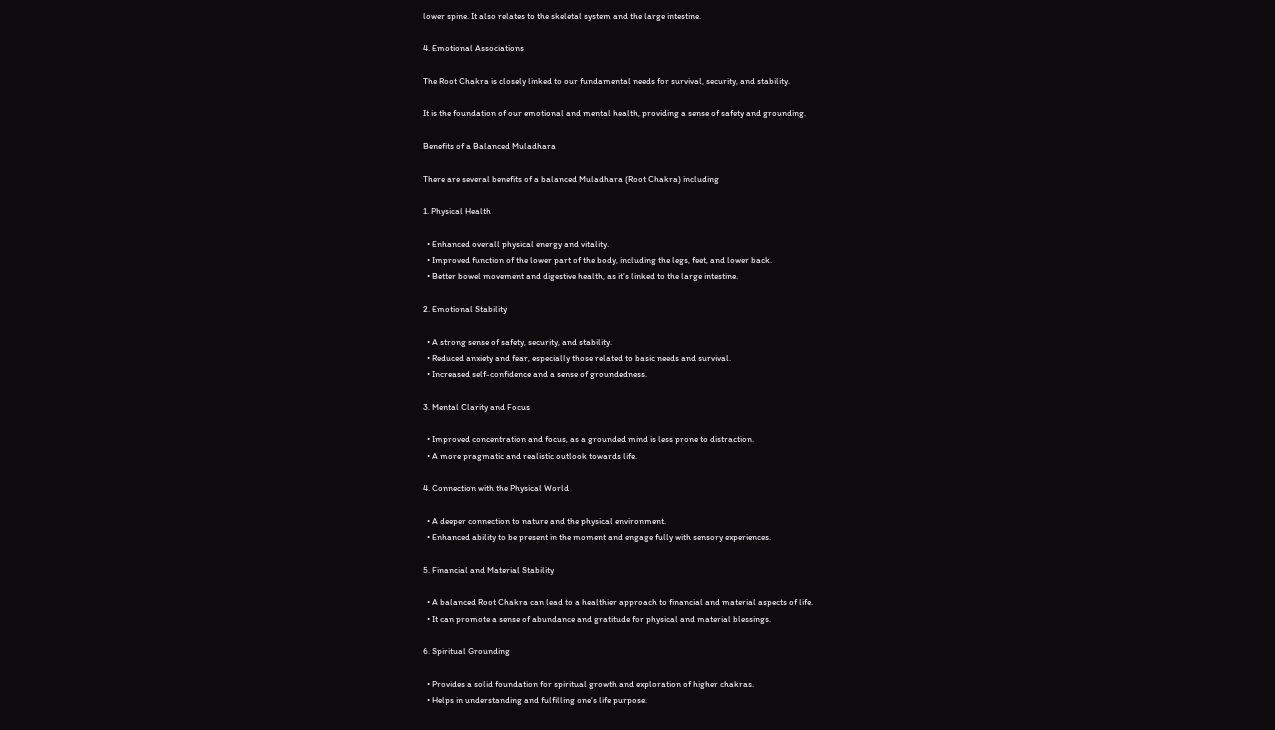lower spine. It also relates to the skeletal system and the large intestine.

4. Emotional Associations

The Root Chakra is closely linked to our fundamental needs for survival, security, and stability.

It is the foundation of our emotional and mental health, providing a sense of safety and grounding.

Benefits of a Balanced Muladhara

There are several benefits of a balanced Muladhara (Root Chakra) including

1. Physical Health

  • Enhanced overall physical energy and vitality.
  • Improved function of the lower part of the body, including the legs, feet, and lower back.
  • Better bowel movement and digestive health, as it’s linked to the large intestine.

2. Emotional Stability

  • A strong sense of safety, security, and stability.
  • Reduced anxiety and fear, especially those related to basic needs and survival.
  • Increased self-confidence and a sense of groundedness.

3. Mental Clarity and Focus

  • Improved concentration and focus, as a grounded mind is less prone to distraction.
  • A more pragmatic and realistic outlook towards life.

4. Connection with the Physical World

  • A deeper connection to nature and the physical environment.
  • Enhanced ability to be present in the moment and engage fully with sensory experiences.

5. Financial and Material Stability

  • A balanced Root Chakra can lead to a healthier approach to financial and material aspects of life.
  • It can promote a sense of abundance and gratitude for physical and material blessings.

6. Spiritual Grounding

  • Provides a solid foundation for spiritual growth and exploration of higher chakras.
  • Helps in understanding and fulfilling one’s life purpose.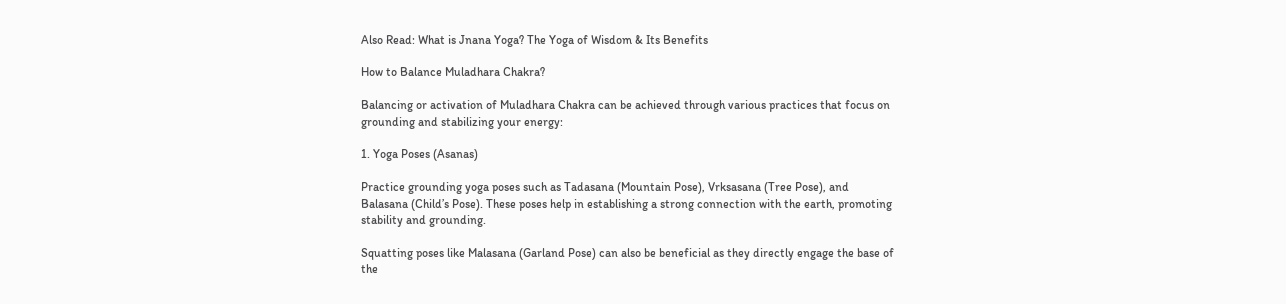Also Read: What is Jnana Yoga? The Yoga of Wisdom & Its Benefits

How to Balance Muladhara Chakra?

Balancing or activation of Muladhara Chakra can be achieved through various practices that focus on grounding and stabilizing your energy:

1. Yoga Poses (Asanas)

Practice grounding yoga poses such as Tadasana (Mountain Pose), Vrksasana (Tree Pose), and Balasana (Child’s Pose). These poses help in establishing a strong connection with the earth, promoting stability and grounding.

Squatting poses like Malasana (Garland Pose) can also be beneficial as they directly engage the base of the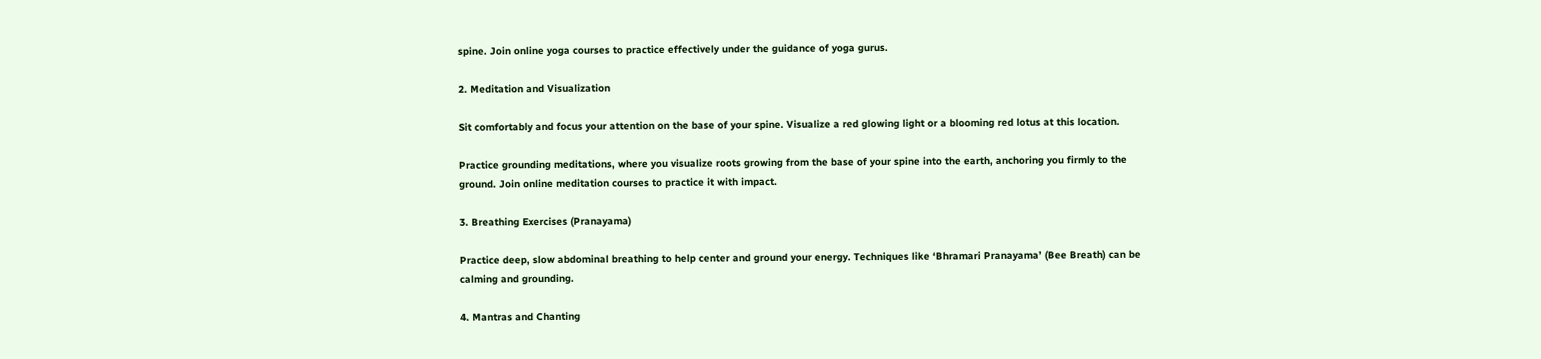spine. Join online yoga courses to practice effectively under the guidance of yoga gurus.

2. Meditation and Visualization

Sit comfortably and focus your attention on the base of your spine. Visualize a red glowing light or a blooming red lotus at this location.

Practice grounding meditations, where you visualize roots growing from the base of your spine into the earth, anchoring you firmly to the ground. Join online meditation courses to practice it with impact.

3. Breathing Exercises (Pranayama)

Practice deep, slow abdominal breathing to help center and ground your energy. Techniques like ‘Bhramari Pranayama’ (Bee Breath) can be calming and grounding.

4. Mantras and Chanting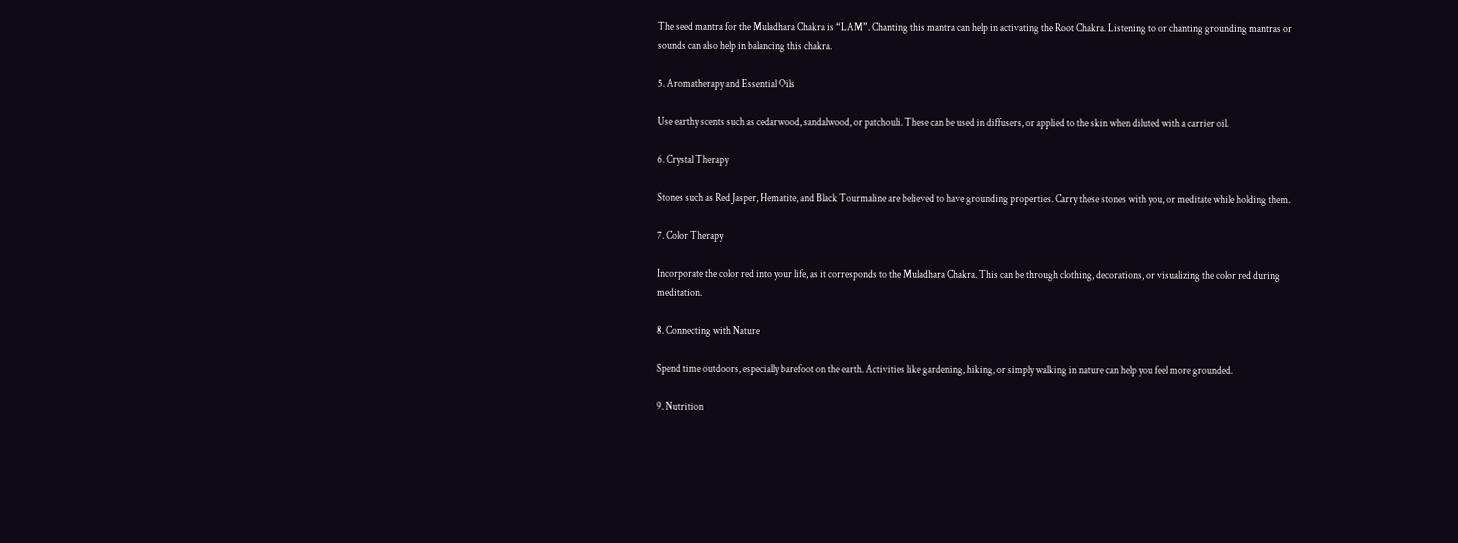The seed mantra for the Muladhara Chakra is “LAM”. Chanting this mantra can help in activating the Root Chakra. Listening to or chanting grounding mantras or sounds can also help in balancing this chakra.

5. Aromatherapy and Essential Oils

Use earthy scents such as cedarwood, sandalwood, or patchouli. These can be used in diffusers, or applied to the skin when diluted with a carrier oil.

6. Crystal Therapy

Stones such as Red Jasper, Hematite, and Black Tourmaline are believed to have grounding properties. Carry these stones with you, or meditate while holding them.

7. Color Therapy

Incorporate the color red into your life, as it corresponds to the Muladhara Chakra. This can be through clothing, decorations, or visualizing the color red during meditation.

8. Connecting with Nature

Spend time outdoors, especially barefoot on the earth. Activities like gardening, hiking, or simply walking in nature can help you feel more grounded.

9. Nutrition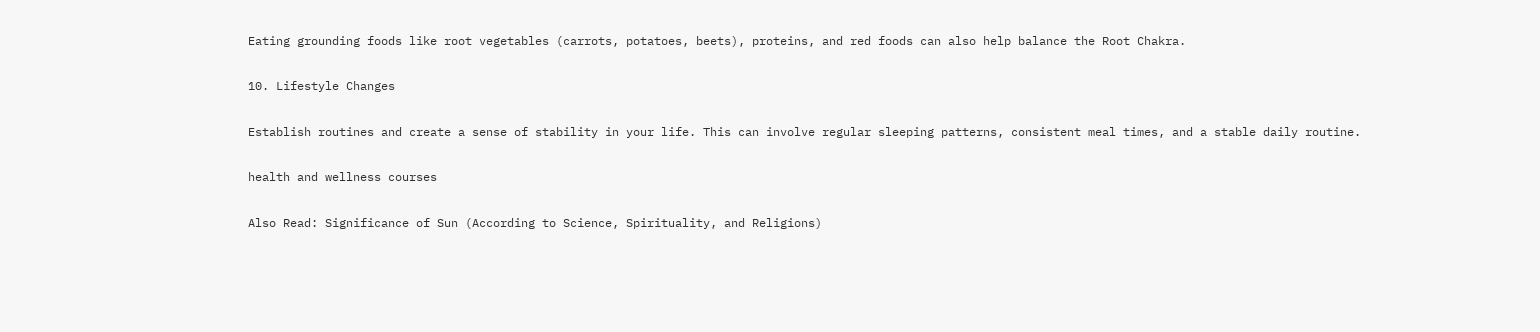Eating grounding foods like root vegetables (carrots, potatoes, beets), proteins, and red foods can also help balance the Root Chakra.

10. Lifestyle Changes

Establish routines and create a sense of stability in your life. This can involve regular sleeping patterns, consistent meal times, and a stable daily routine.

health and wellness courses

Also Read: Significance of Sun (According to Science, Spirituality, and Religions)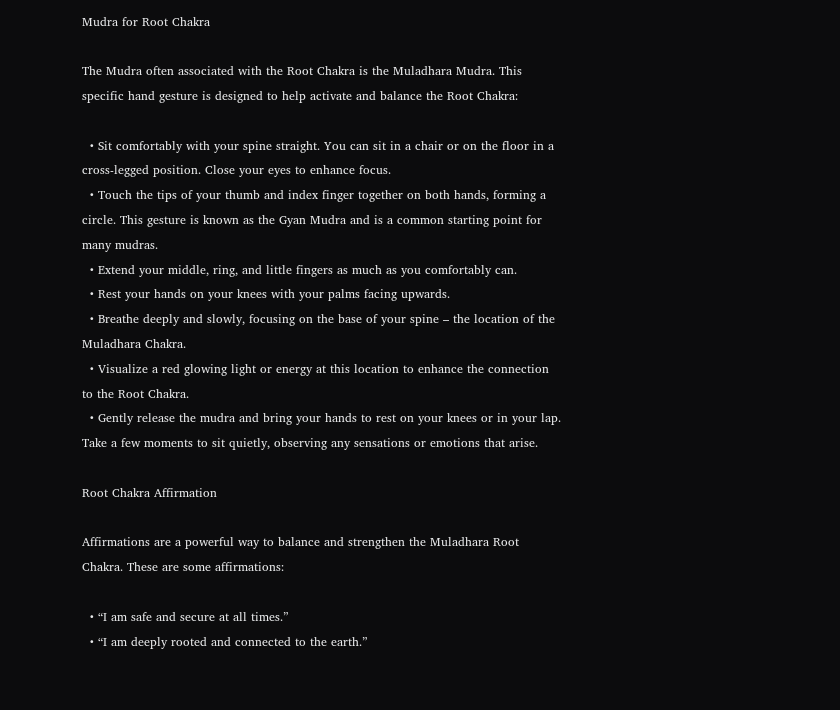Mudra for Root Chakra

The Mudra often associated with the Root Chakra is the Muladhara Mudra. This specific hand gesture is designed to help activate and balance the Root Chakra:

  • Sit comfortably with your spine straight. You can sit in a chair or on the floor in a cross-legged position. Close your eyes to enhance focus.
  • Touch the tips of your thumb and index finger together on both hands, forming a circle. This gesture is known as the Gyan Mudra and is a common starting point for many mudras.
  • Extend your middle, ring, and little fingers as much as you comfortably can.
  • Rest your hands on your knees with your palms facing upwards.
  • Breathe deeply and slowly, focusing on the base of your spine – the location of the Muladhara Chakra.
  • Visualize a red glowing light or energy at this location to enhance the connection to the Root Chakra.
  • Gently release the mudra and bring your hands to rest on your knees or in your lap. Take a few moments to sit quietly, observing any sensations or emotions that arise.

Root Chakra Affirmation

Affirmations are a powerful way to balance and strengthen the Muladhara Root Chakra. These are some affirmations:

  • “I am safe and secure at all times.”
  • “I am deeply rooted and connected to the earth.”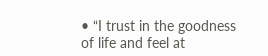• “I trust in the goodness of life and feel at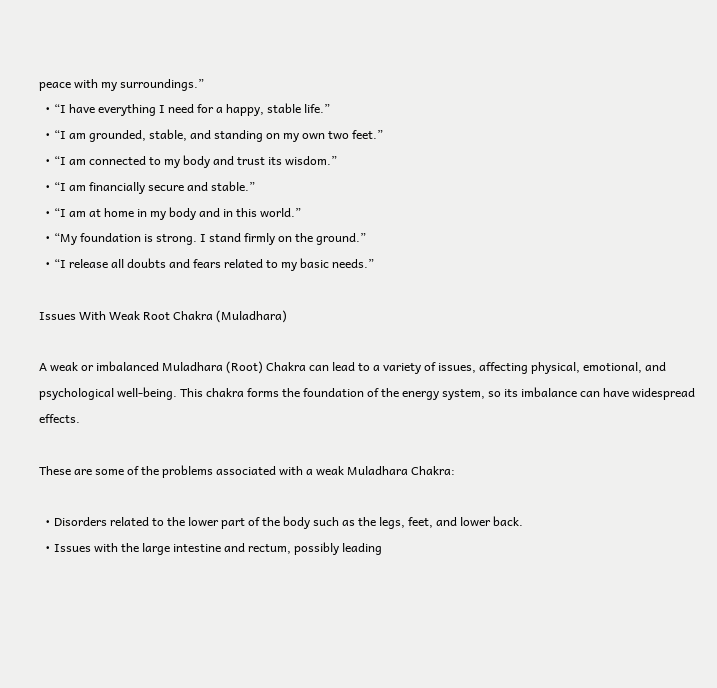peace with my surroundings.”
  • “I have everything I need for a happy, stable life.”
  • “I am grounded, stable, and standing on my own two feet.”
  • “I am connected to my body and trust its wisdom.”
  • “I am financially secure and stable.”
  • “I am at home in my body and in this world.”
  • “My foundation is strong. I stand firmly on the ground.”
  • “I release all doubts and fears related to my basic needs.”

Issues With Weak Root Chakra (Muladhara)

A weak or imbalanced Muladhara (Root) Chakra can lead to a variety of issues, affecting physical, emotional, and psychological well-being. This chakra forms the foundation of the energy system, so its imbalance can have widespread effects.

These are some of the problems associated with a weak Muladhara Chakra:

  • Disorders related to the lower part of the body such as the legs, feet, and lower back.
  • Issues with the large intestine and rectum, possibly leading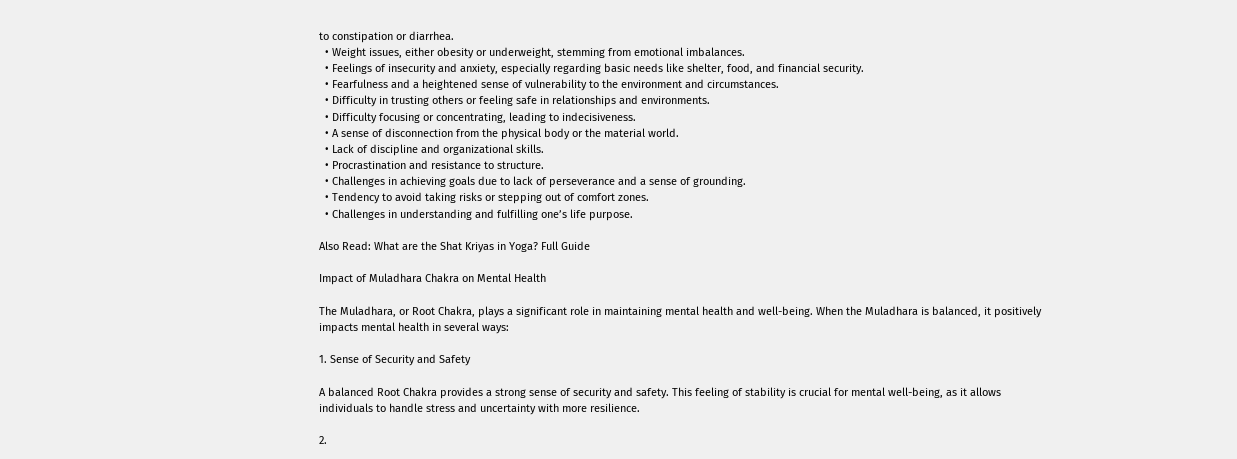to constipation or diarrhea.
  • Weight issues, either obesity or underweight, stemming from emotional imbalances.
  • Feelings of insecurity and anxiety, especially regarding basic needs like shelter, food, and financial security.
  • Fearfulness and a heightened sense of vulnerability to the environment and circumstances.
  • Difficulty in trusting others or feeling safe in relationships and environments.
  • Difficulty focusing or concentrating, leading to indecisiveness.
  • A sense of disconnection from the physical body or the material world.
  • Lack of discipline and organizational skills.
  • Procrastination and resistance to structure.
  • Challenges in achieving goals due to lack of perseverance and a sense of grounding.
  • Tendency to avoid taking risks or stepping out of comfort zones.
  • Challenges in understanding and fulfilling one’s life purpose.

Also Read: What are the Shat Kriyas in Yoga? Full Guide

Impact of Muladhara Chakra on Mental Health

The Muladhara, or Root Chakra, plays a significant role in maintaining mental health and well-being. When the Muladhara is balanced, it positively impacts mental health in several ways:

1. Sense of Security and Safety

A balanced Root Chakra provides a strong sense of security and safety. This feeling of stability is crucial for mental well-being, as it allows individuals to handle stress and uncertainty with more resilience.

2.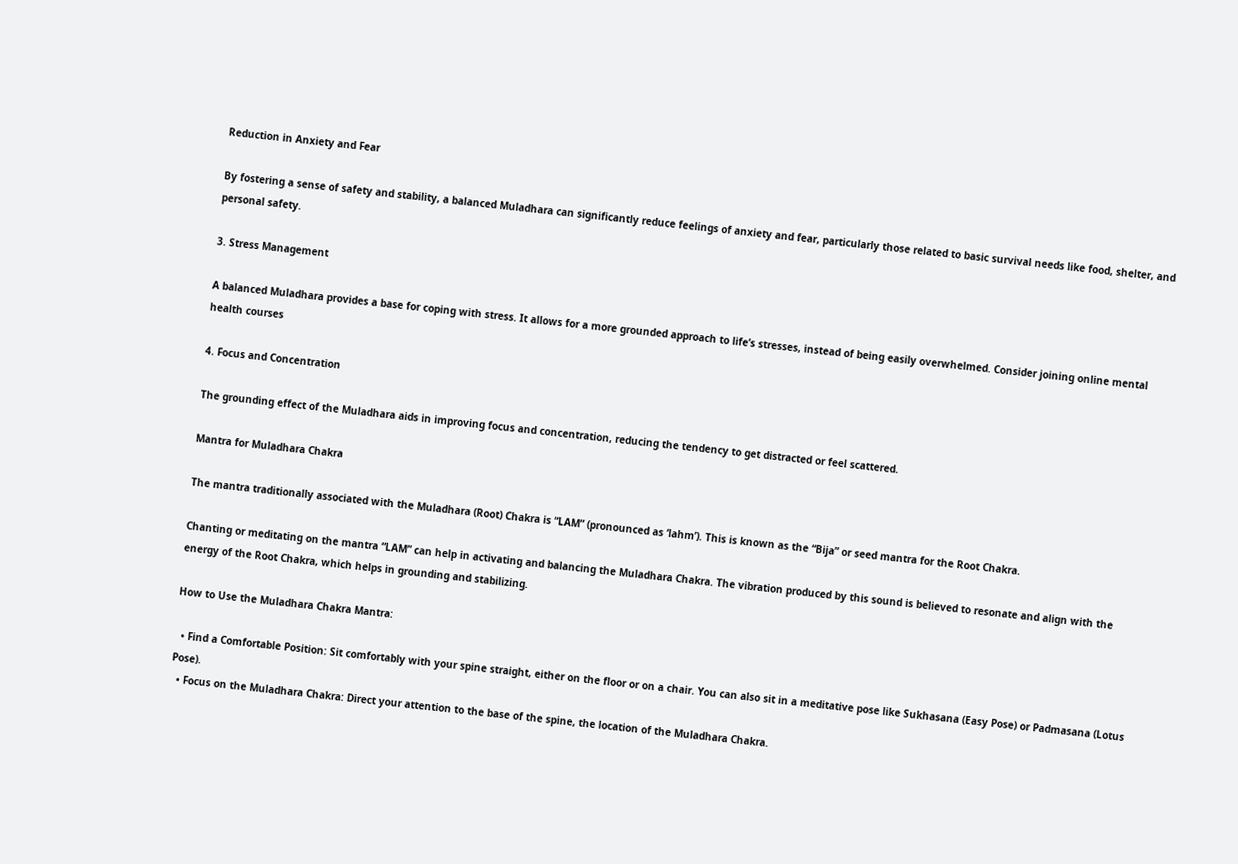Reduction in Anxiety and Fear

By fostering a sense of safety and stability, a balanced Muladhara can significantly reduce feelings of anxiety and fear, particularly those related to basic survival needs like food, shelter, and personal safety.

3. Stress Management

A balanced Muladhara provides a base for coping with stress. It allows for a more grounded approach to life’s stresses, instead of being easily overwhelmed. Consider joining online mental health courses

4. Focus and Concentration

The grounding effect of the Muladhara aids in improving focus and concentration, reducing the tendency to get distracted or feel scattered.

Mantra for Muladhara Chakra

The mantra traditionally associated with the Muladhara (Root) Chakra is “LAM” (pronounced as ‘lahm’). This is known as the “Bija” or seed mantra for the Root Chakra.

Chanting or meditating on the mantra “LAM” can help in activating and balancing the Muladhara Chakra. The vibration produced by this sound is believed to resonate and align with the energy of the Root Chakra, which helps in grounding and stabilizing.

How to Use the Muladhara Chakra Mantra:

  • Find a Comfortable Position: Sit comfortably with your spine straight, either on the floor or on a chair. You can also sit in a meditative pose like Sukhasana (Easy Pose) or Padmasana (Lotus Pose).
  • Focus on the Muladhara Chakra: Direct your attention to the base of the spine, the location of the Muladhara Chakra.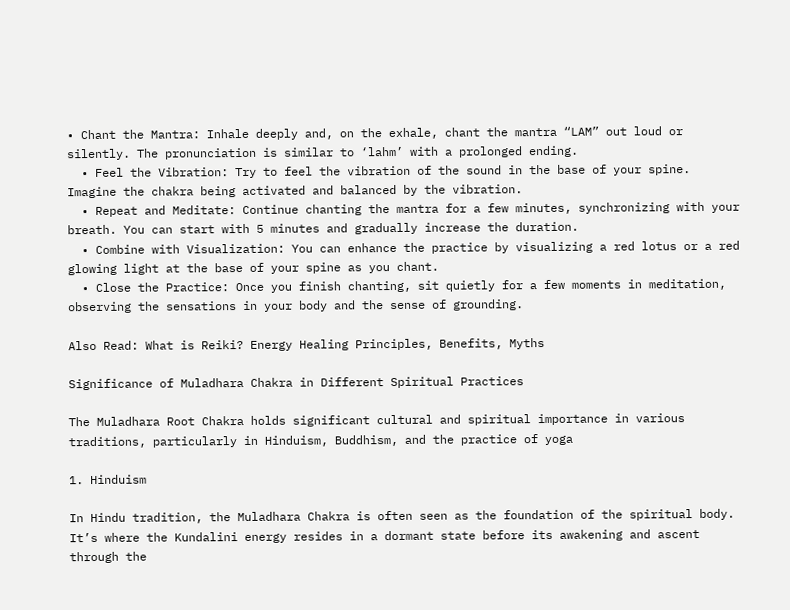• Chant the Mantra: Inhale deeply and, on the exhale, chant the mantra “LAM” out loud or silently. The pronunciation is similar to ‘lahm’ with a prolonged ending.
  • Feel the Vibration: Try to feel the vibration of the sound in the base of your spine. Imagine the chakra being activated and balanced by the vibration.
  • Repeat and Meditate: Continue chanting the mantra for a few minutes, synchronizing with your breath. You can start with 5 minutes and gradually increase the duration.
  • Combine with Visualization: You can enhance the practice by visualizing a red lotus or a red glowing light at the base of your spine as you chant.
  • Close the Practice: Once you finish chanting, sit quietly for a few moments in meditation, observing the sensations in your body and the sense of grounding.

Also Read: What is Reiki? Energy Healing Principles, Benefits, Myths

Significance of Muladhara Chakra in Different Spiritual Practices

The Muladhara Root Chakra holds significant cultural and spiritual importance in various traditions, particularly in Hinduism, Buddhism, and the practice of yoga

1. Hinduism

In Hindu tradition, the Muladhara Chakra is often seen as the foundation of the spiritual body. It’s where the Kundalini energy resides in a dormant state before its awakening and ascent through the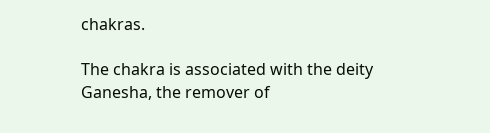chakras.

The chakra is associated with the deity Ganesha, the remover of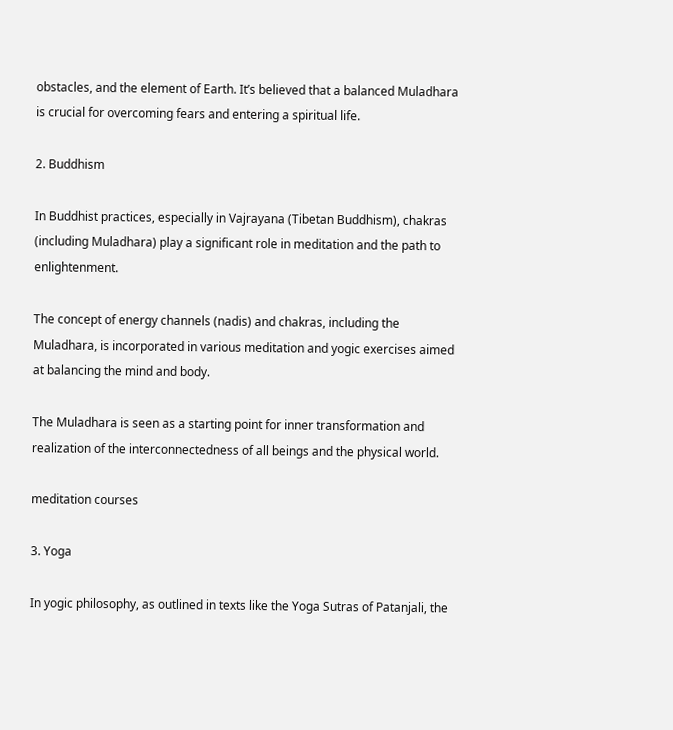obstacles, and the element of Earth. It’s believed that a balanced Muladhara is crucial for overcoming fears and entering a spiritual life.

2. Buddhism

In Buddhist practices, especially in Vajrayana (Tibetan Buddhism), chakras (including Muladhara) play a significant role in meditation and the path to enlightenment.

The concept of energy channels (nadis) and chakras, including the Muladhara, is incorporated in various meditation and yogic exercises aimed at balancing the mind and body.

The Muladhara is seen as a starting point for inner transformation and realization of the interconnectedness of all beings and the physical world.

meditation courses

3. Yoga

In yogic philosophy, as outlined in texts like the Yoga Sutras of Patanjali, the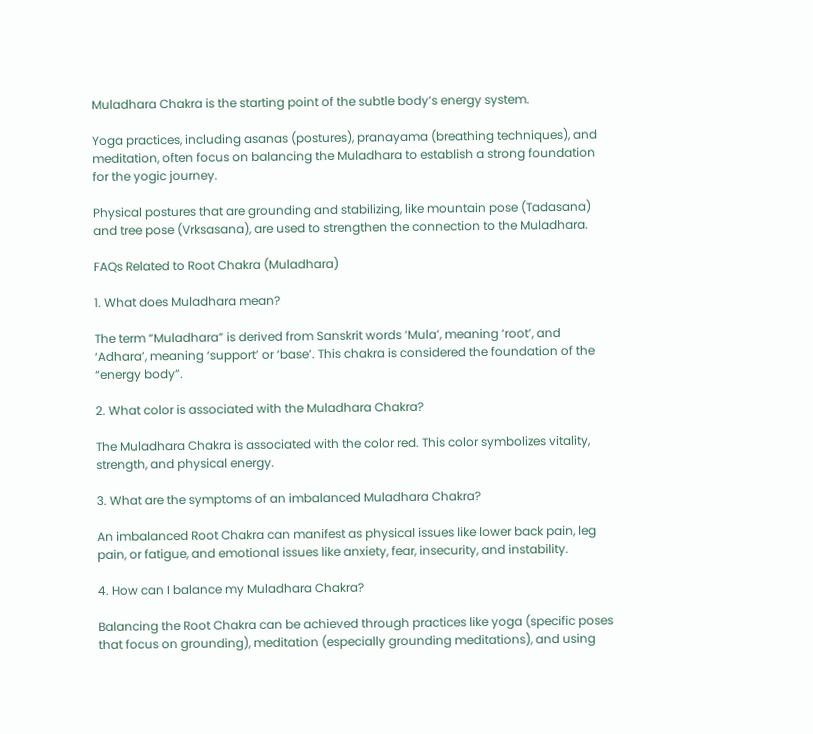Muladhara Chakra is the starting point of the subtle body’s energy system.

Yoga practices, including asanas (postures), pranayama (breathing techniques), and meditation, often focus on balancing the Muladhara to establish a strong foundation for the yogic journey.

Physical postures that are grounding and stabilizing, like mountain pose (Tadasana) and tree pose (Vrksasana), are used to strengthen the connection to the Muladhara.

FAQs Related to Root Chakra (Muladhara)

1. What does Muladhara mean?

The term “Muladhara” is derived from Sanskrit words ‘Mula’, meaning ‘root’, and ‘Adhara’, meaning ‘support’ or ‘base’. This chakra is considered the foundation of the “energy body”.

2. What color is associated with the Muladhara Chakra?

The Muladhara Chakra is associated with the color red. This color symbolizes vitality, strength, and physical energy.

3. What are the symptoms of an imbalanced Muladhara Chakra?

An imbalanced Root Chakra can manifest as physical issues like lower back pain, leg pain, or fatigue, and emotional issues like anxiety, fear, insecurity, and instability.

4. How can I balance my Muladhara Chakra?

Balancing the Root Chakra can be achieved through practices like yoga (specific poses that focus on grounding), meditation (especially grounding meditations), and using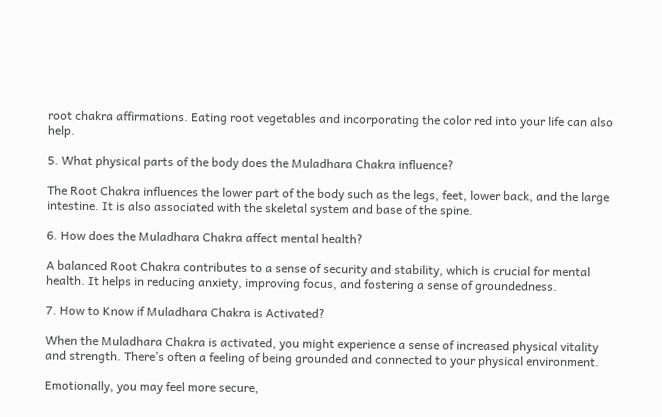root chakra affirmations. Eating root vegetables and incorporating the color red into your life can also help.

5. What physical parts of the body does the Muladhara Chakra influence?

The Root Chakra influences the lower part of the body such as the legs, feet, lower back, and the large intestine. It is also associated with the skeletal system and base of the spine.

6. How does the Muladhara Chakra affect mental health?

A balanced Root Chakra contributes to a sense of security and stability, which is crucial for mental health. It helps in reducing anxiety, improving focus, and fostering a sense of groundedness.

7. How to Know if Muladhara Chakra is Activated?

When the Muladhara Chakra is activated, you might experience a sense of increased physical vitality and strength. There’s often a feeling of being grounded and connected to your physical environment.

Emotionally, you may feel more secure,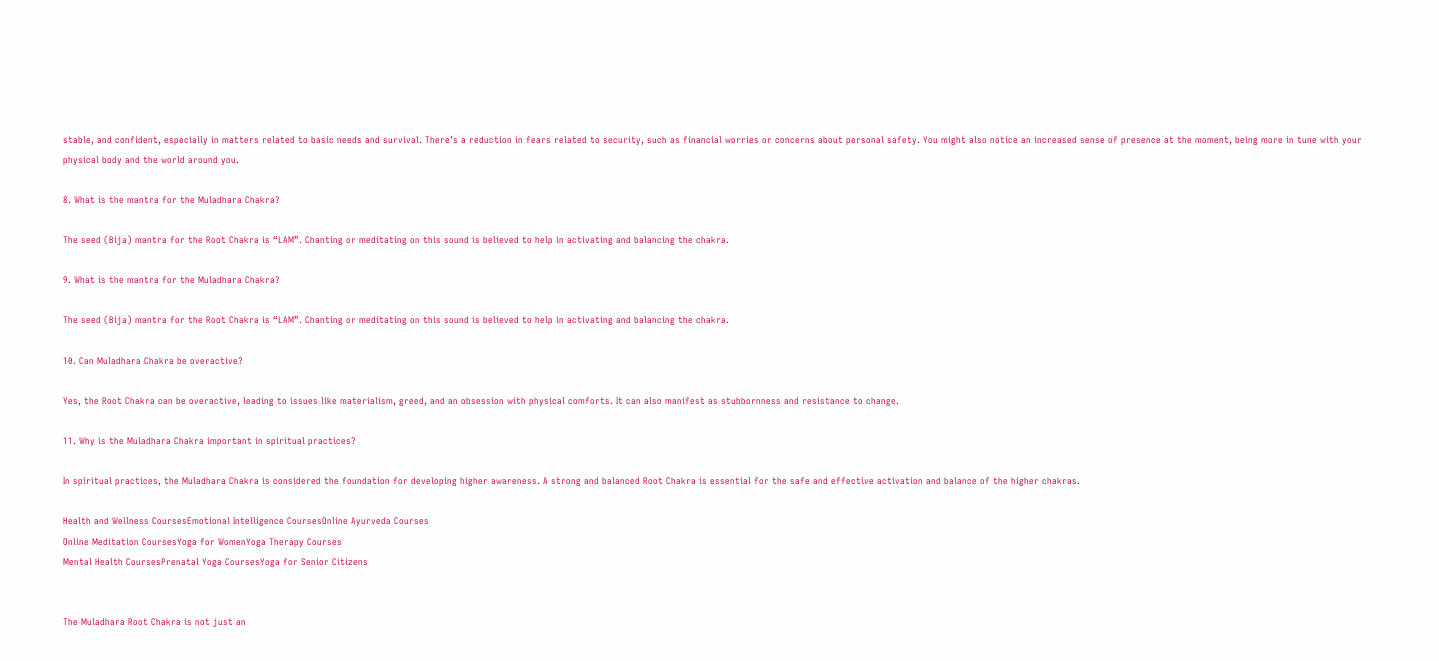stable, and confident, especially in matters related to basic needs and survival. There’s a reduction in fears related to security, such as financial worries or concerns about personal safety. You might also notice an increased sense of presence at the moment, being more in tune with your physical body and the world around you.

8. What is the mantra for the Muladhara Chakra?

The seed (Bija) mantra for the Root Chakra is “LAM”. Chanting or meditating on this sound is believed to help in activating and balancing the chakra.

9. What is the mantra for the Muladhara Chakra?

The seed (Bija) mantra for the Root Chakra is “LAM”. Chanting or meditating on this sound is believed to help in activating and balancing the chakra.

10. Can Muladhara Chakra be overactive?

Yes, the Root Chakra can be overactive, leading to issues like materialism, greed, and an obsession with physical comforts. It can also manifest as stubbornness and resistance to change.

11. Why is the Muladhara Chakra important in spiritual practices?

In spiritual practices, the Muladhara Chakra is considered the foundation for developing higher awareness. A strong and balanced Root Chakra is essential for the safe and effective activation and balance of the higher chakras.

Health and Wellness CoursesEmotional Intelligence CoursesOnline Ayurveda Courses
Online Meditation CoursesYoga for WomenYoga Therapy Courses
Mental Health CoursesPrenatal Yoga CoursesYoga for Senior Citizens


The Muladhara Root Chakra is not just an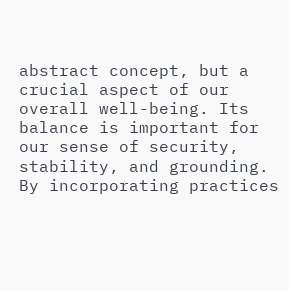abstract concept, but a crucial aspect of our overall well-being. Its balance is important for our sense of security, stability, and grounding. By incorporating practices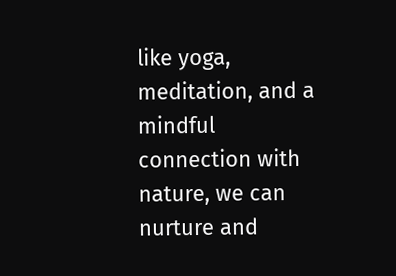like yoga, meditation, and a mindful connection with nature, we can nurture and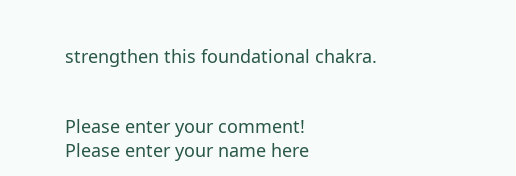strengthen this foundational chakra.


Please enter your comment!
Please enter your name here